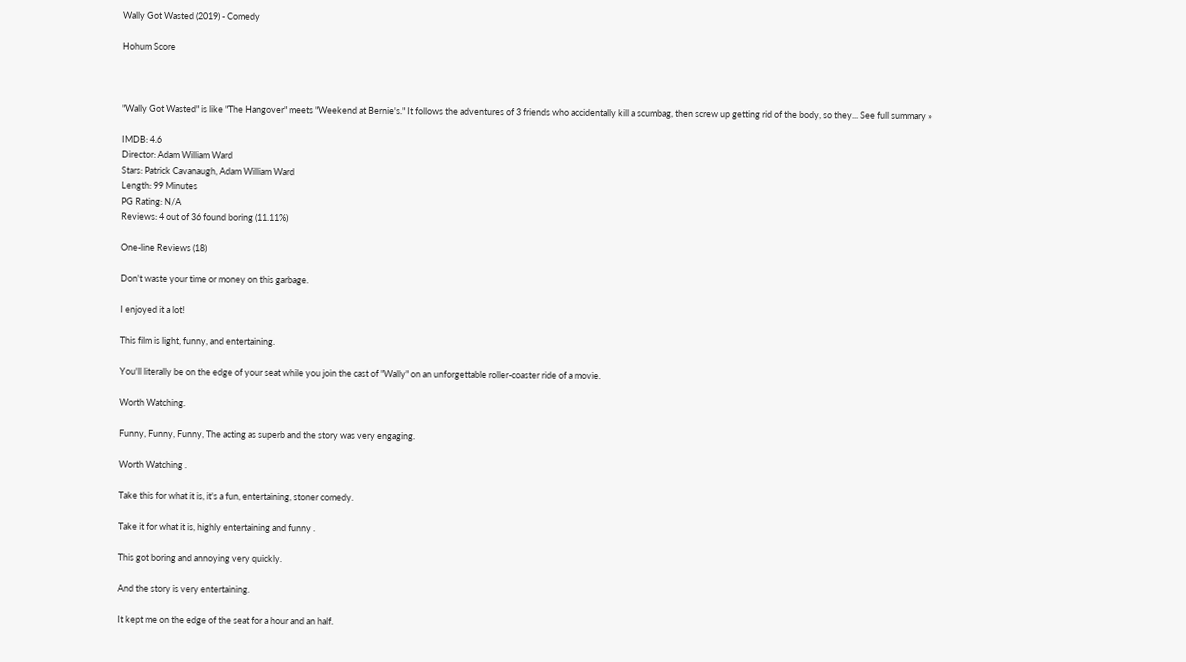Wally Got Wasted (2019) - Comedy

Hohum Score



"Wally Got Wasted" is like "The Hangover" meets "Weekend at Bernie's." It follows the adventures of 3 friends who accidentally kill a scumbag, then screw up getting rid of the body, so they... See full summary »

IMDB: 4.6
Director: Adam William Ward
Stars: Patrick Cavanaugh, Adam William Ward
Length: 99 Minutes
PG Rating: N/A
Reviews: 4 out of 36 found boring (11.11%)

One-line Reviews (18)

Don't waste your time or money on this garbage.

I enjoyed it a lot!

This film is light, funny, and entertaining.

You'll literally be on the edge of your seat while you join the cast of "Wally" on an unforgettable roller-coaster ride of a movie.

Worth Watching.

Funny, Funny, Funny, The acting as superb and the story was very engaging.

Worth Watching .

Take this for what it is, it's a fun, entertaining, stoner comedy.

Take it for what it is, highly entertaining and funny .

This got boring and annoying very quickly.

And the story is very entertaining.

It kept me on the edge of the seat for a hour and an half.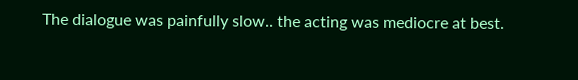The dialogue was painfully slow.. the acting was mediocre at best.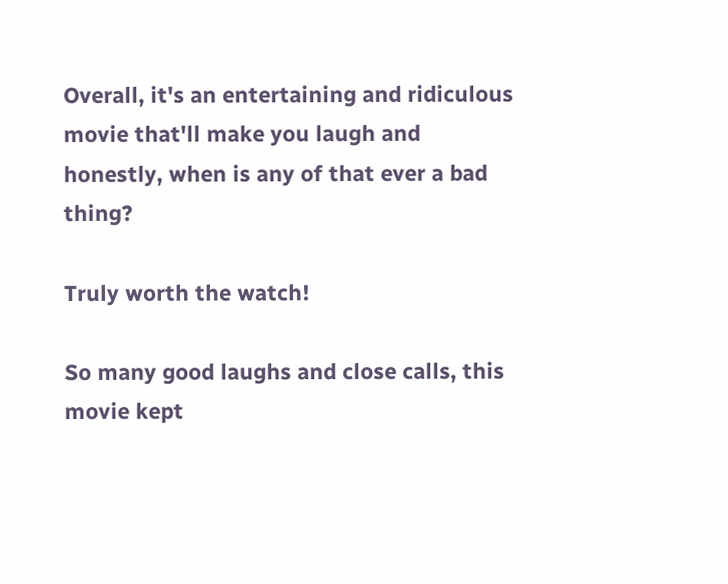Overall, it's an entertaining and ridiculous movie that'll make you laugh and honestly, when is any of that ever a bad thing?

Truly worth the watch!

So many good laughs and close calls, this movie kept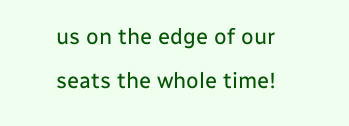us on the edge of our seats the whole time!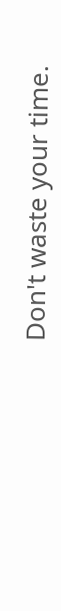Don't waste your time.